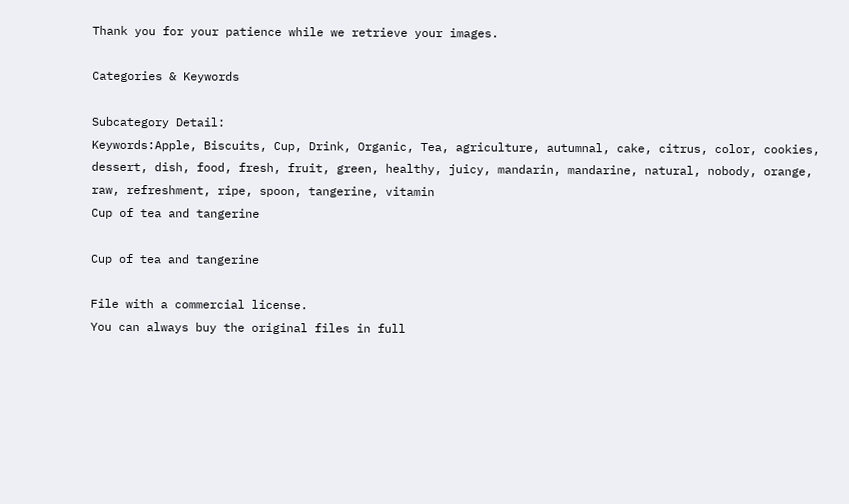Thank you for your patience while we retrieve your images.

Categories & Keywords

Subcategory Detail:
Keywords:Apple, Biscuits, Cup, Drink, Organic, Tea, agriculture, autumnal, cake, citrus, color, cookies, dessert, dish, food, fresh, fruit, green, healthy, juicy, mandarin, mandarine, natural, nobody, orange, raw, refreshment, ripe, spoon, tangerine, vitamin
Cup of tea and tangerine

Cup of tea and tangerine

File with a commercial license.
You can always buy the original files in full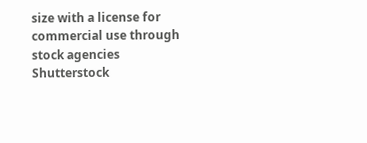size with a license for commercial use through stock agencies Shutterstock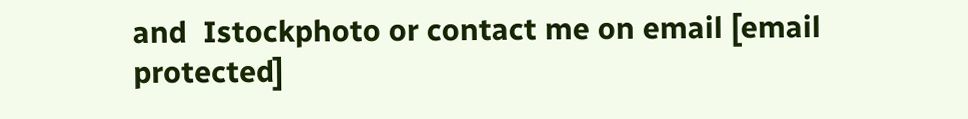and  Istockphoto or contact me on email [email protected]